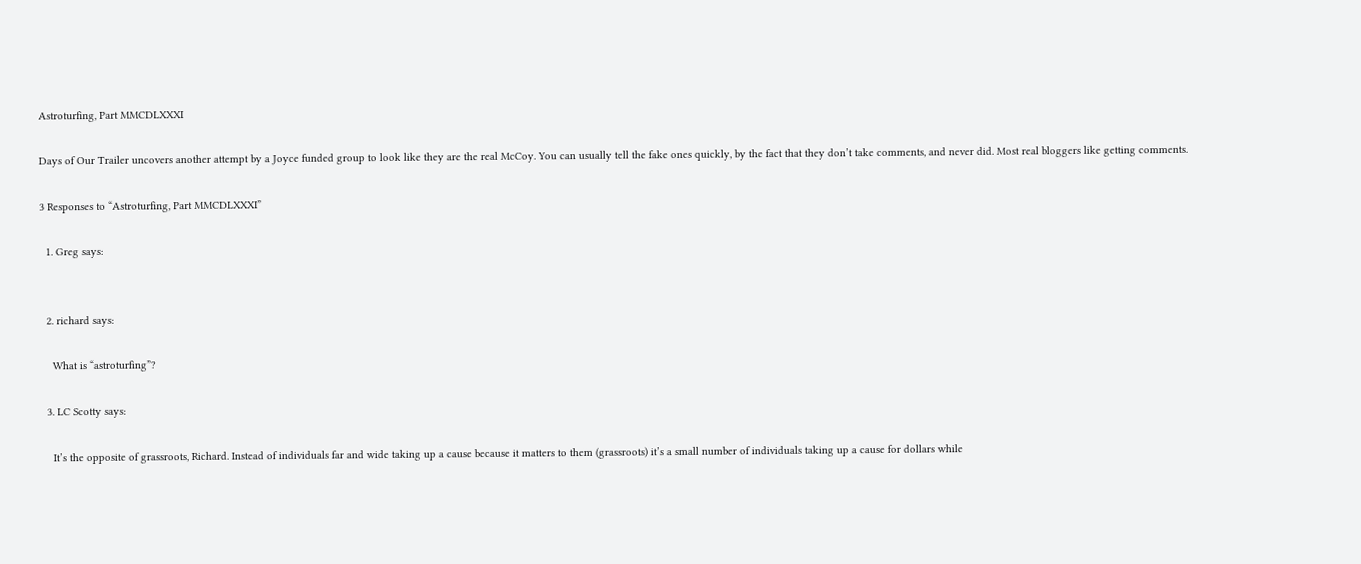Astroturfing, Part MMCDLXXXI

Days of Our Trailer uncovers another attempt by a Joyce funded group to look like they are the real McCoy. You can usually tell the fake ones quickly, by the fact that they don’t take comments, and never did. Most real bloggers like getting comments.

3 Responses to “Astroturfing, Part MMCDLXXXI”

  1. Greg says:


  2. richard says:

    What is “astroturfing”?

  3. LC Scotty says:

    It’s the opposite of grassroots, Richard. Instead of individuals far and wide taking up a cause because it matters to them (grassroots) it’s a small number of individuals taking up a cause for dollars while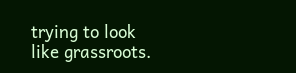trying to look like grassroots.